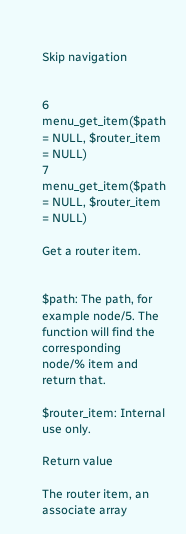Skip navigation


6 menu_get_item($path = NULL, $router_item = NULL)
7 menu_get_item($path = NULL, $router_item = NULL)

Get a router item.


$path: The path, for example node/5. The function will find the corresponding node/% item and return that.

$router_item: Internal use only.

Return value

The router item, an associate array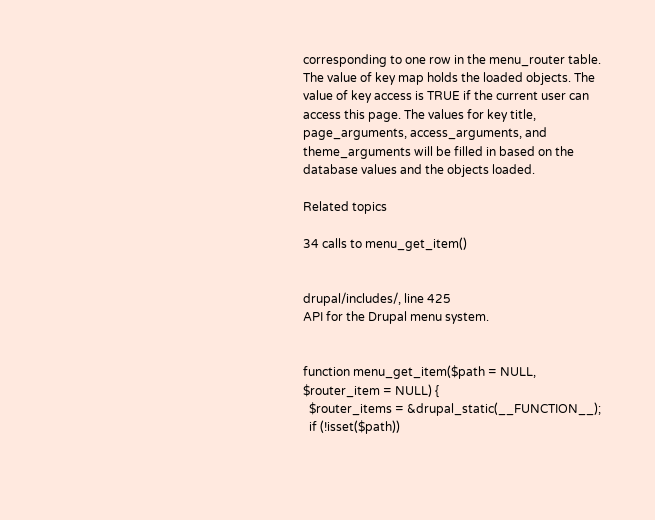corresponding to one row in the menu_router table. The value of key map holds the loaded objects. The value of key access is TRUE if the current user can access this page. The values for key title, page_arguments, access_arguments, and theme_arguments will be filled in based on the database values and the objects loaded.

Related topics

34 calls to menu_get_item()


drupal/includes/, line 425
API for the Drupal menu system.


function menu_get_item($path = NULL, $router_item = NULL) {
  $router_items = &drupal_static(__FUNCTION__);
  if (!isset($path))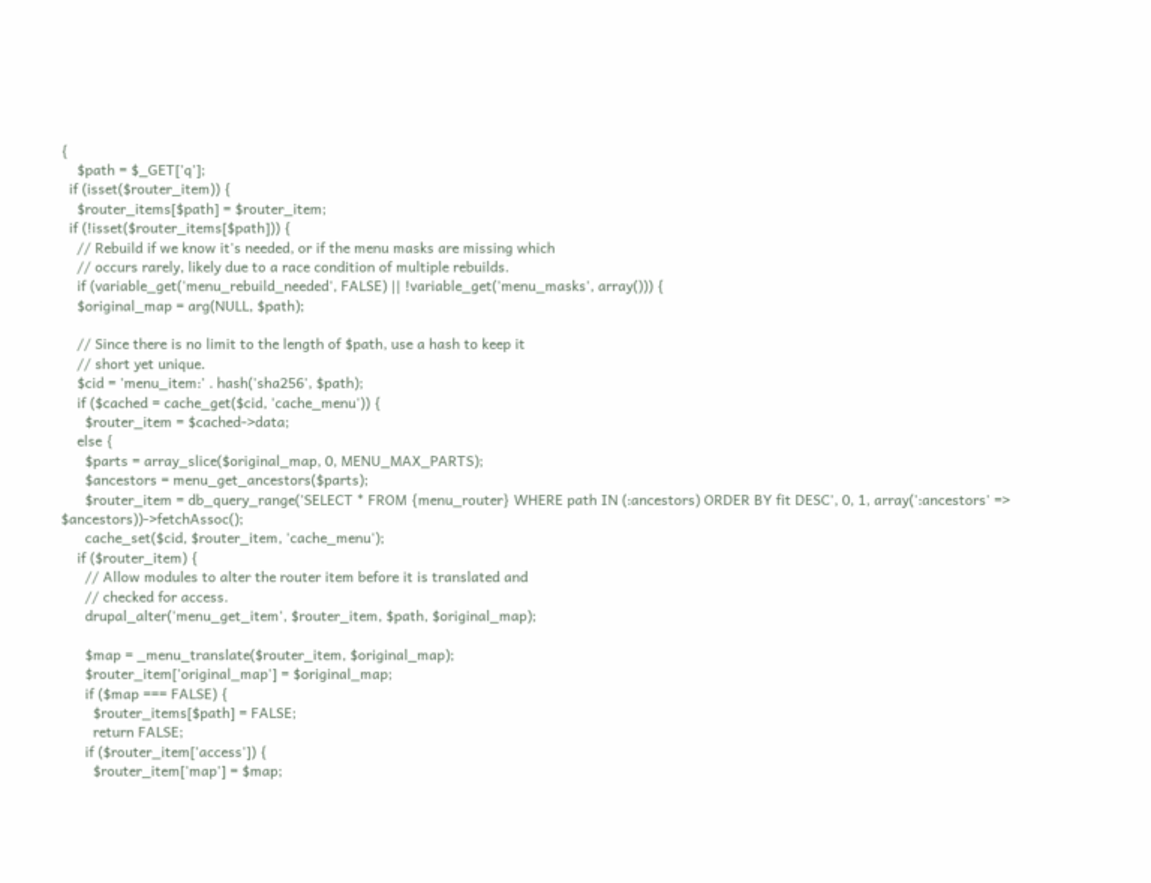{
    $path = $_GET['q'];
  if (isset($router_item)) {
    $router_items[$path] = $router_item;
  if (!isset($router_items[$path])) {
    // Rebuild if we know it's needed, or if the menu masks are missing which
    // occurs rarely, likely due to a race condition of multiple rebuilds.
    if (variable_get('menu_rebuild_needed', FALSE) || !variable_get('menu_masks', array())) {
    $original_map = arg(NULL, $path);

    // Since there is no limit to the length of $path, use a hash to keep it
    // short yet unique.
    $cid = 'menu_item:' . hash('sha256', $path);
    if ($cached = cache_get($cid, 'cache_menu')) {
      $router_item = $cached->data;
    else {
      $parts = array_slice($original_map, 0, MENU_MAX_PARTS);
      $ancestors = menu_get_ancestors($parts);
      $router_item = db_query_range('SELECT * FROM {menu_router} WHERE path IN (:ancestors) ORDER BY fit DESC', 0, 1, array(':ancestors' => $ancestors))->fetchAssoc();
      cache_set($cid, $router_item, 'cache_menu');
    if ($router_item) {
      // Allow modules to alter the router item before it is translated and
      // checked for access.
      drupal_alter('menu_get_item', $router_item, $path, $original_map);

      $map = _menu_translate($router_item, $original_map);
      $router_item['original_map'] = $original_map;
      if ($map === FALSE) {
        $router_items[$path] = FALSE;
        return FALSE;
      if ($router_item['access']) {
        $router_item['map'] = $map;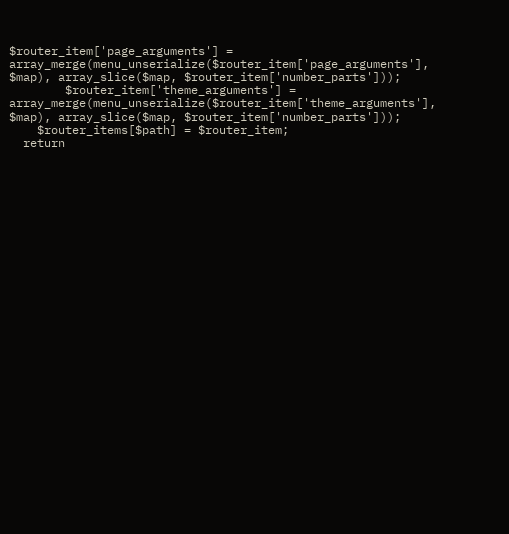$router_item['page_arguments'] = array_merge(menu_unserialize($router_item['page_arguments'], $map), array_slice($map, $router_item['number_parts']));
        $router_item['theme_arguments'] = array_merge(menu_unserialize($router_item['theme_arguments'], $map), array_slice($map, $router_item['number_parts']));
    $router_items[$path] = $router_item;
  return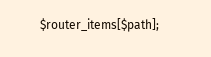$router_items[$path];